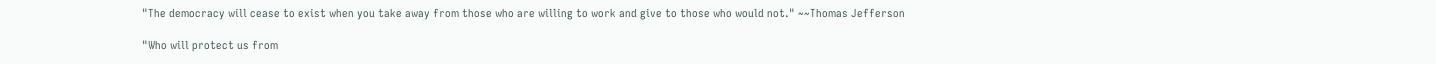"The democracy will cease to exist when you take away from those who are willing to work and give to those who would not." ~~Thomas Jefferson

"Who will protect us from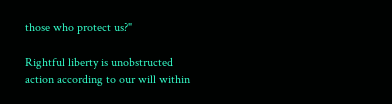those who protect us?"

Rightful liberty is unobstructed action according to our will within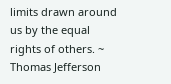limits drawn around us by the equal rights of others. ~ Thomas Jefferson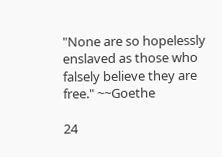"None are so hopelessly enslaved as those who falsely believe they are free." ~~Goethe

24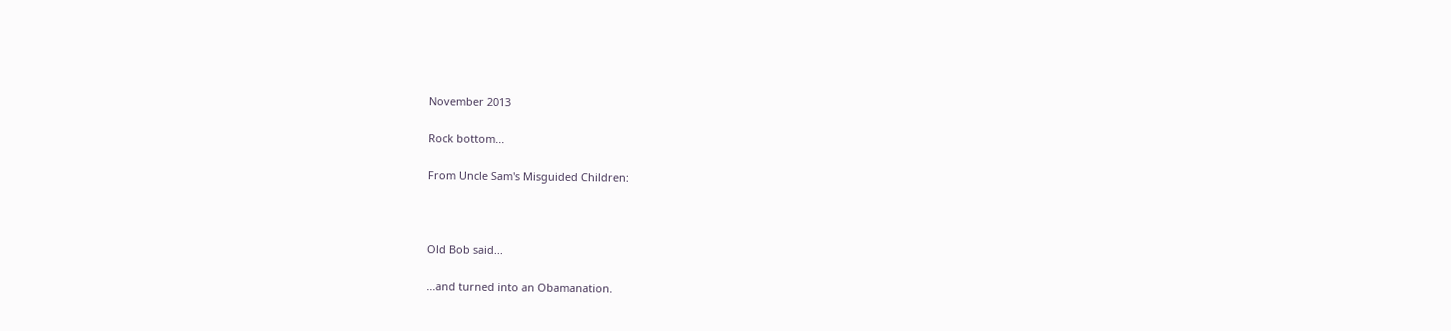November 2013

Rock bottom...

From Uncle Sam's Misguided Children:



Old Bob said...

...and turned into an Obamanation.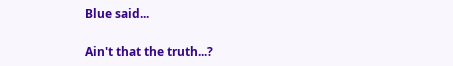Blue said...

Ain't that the truth...?